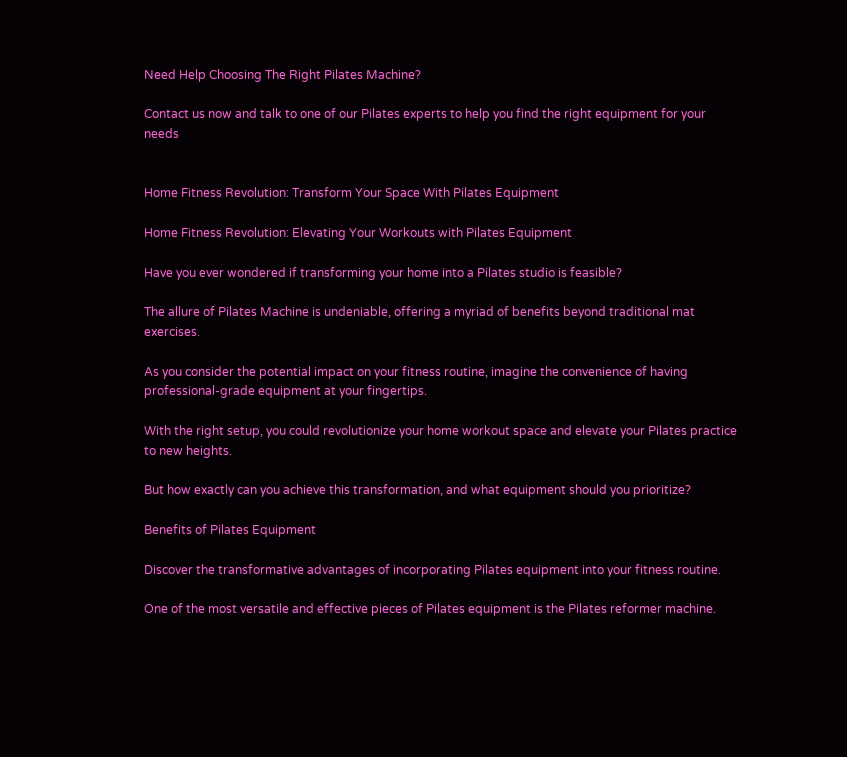Need Help Choosing The Right Pilates Machine?

Contact us now and talk to one of our Pilates experts to help you find the right equipment for your needs


Home Fitness Revolution: Transform Your Space With Pilates Equipment

Home Fitness Revolution: Elevating Your Workouts with Pilates Equipment

Have you ever wondered if transforming your home into a Pilates studio is feasible?

The allure of Pilates Machine is undeniable, offering a myriad of benefits beyond traditional mat exercises.

As you consider the potential impact on your fitness routine, imagine the convenience of having professional-grade equipment at your fingertips.

With the right setup, you could revolutionize your home workout space and elevate your Pilates practice to new heights.

But how exactly can you achieve this transformation, and what equipment should you prioritize?

Benefits of Pilates Equipment

Discover the transformative advantages of incorporating Pilates equipment into your fitness routine.

One of the most versatile and effective pieces of Pilates equipment is the Pilates reformer machine.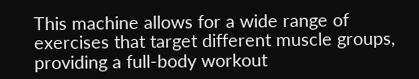This machine allows for a wide range of exercises that target different muscle groups, providing a full-body workout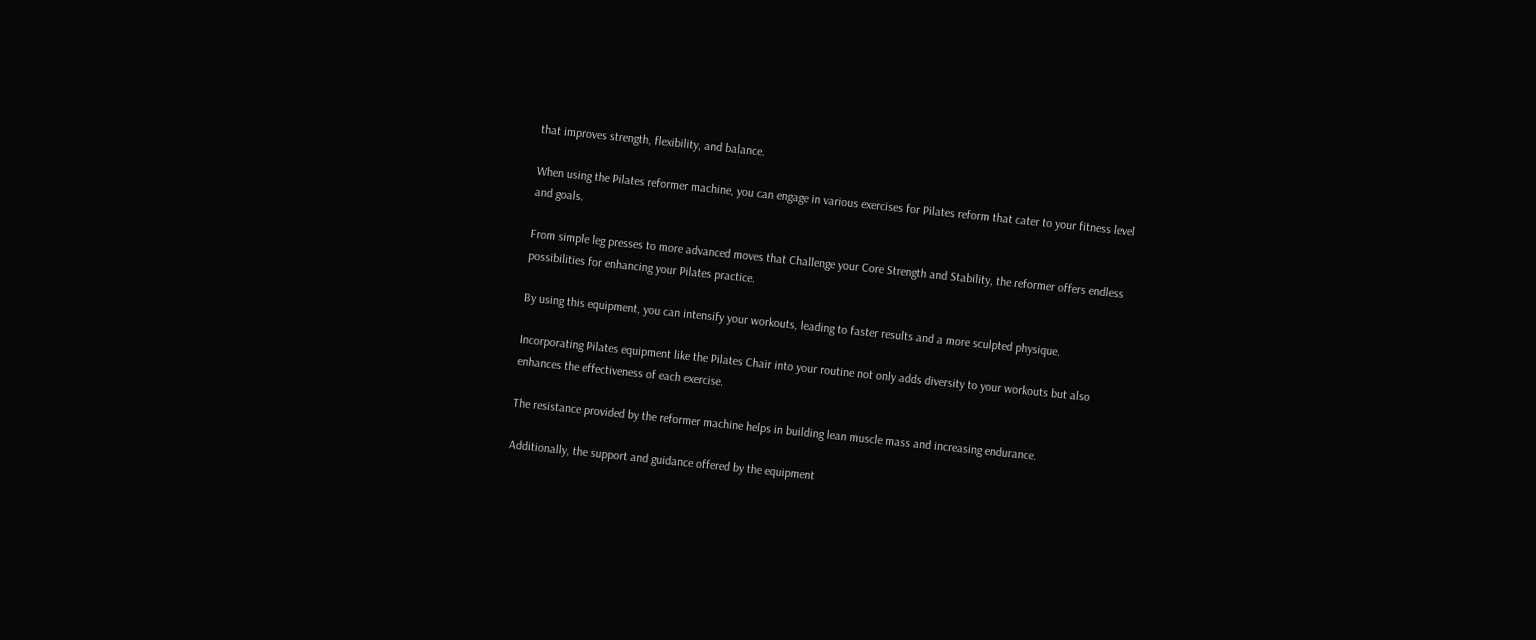that improves strength, flexibility, and balance.

When using the Pilates reformer machine, you can engage in various exercises for Pilates reform that cater to your fitness level and goals.

From simple leg presses to more advanced moves that Challenge your Core Strength and Stability, the reformer offers endless possibilities for enhancing your Pilates practice.

By using this equipment, you can intensify your workouts, leading to faster results and a more sculpted physique.

Incorporating Pilates equipment like the Pilates Chair into your routine not only adds diversity to your workouts but also enhances the effectiveness of each exercise.

The resistance provided by the reformer machine helps in building lean muscle mass and increasing endurance.

Additionally, the support and guidance offered by the equipment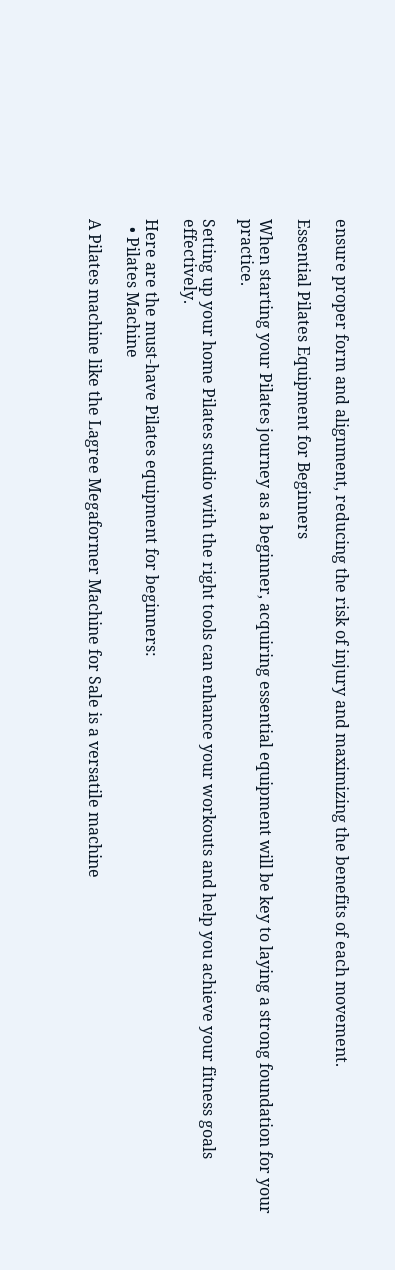ensure proper form and alignment, reducing the risk of injury and maximizing the benefits of each movement.

Essential Pilates Equipment for Beginners

When starting your Pilates journey as a beginner, acquiring essential equipment will be key to laying a strong foundation for your practice.

Setting up your home Pilates studio with the right tools can enhance your workouts and help you achieve your fitness goals effectively.

Here are the must-have Pilates equipment for beginners:
  • Pilates Machine

A Pilates machine like the Lagree Megaformer Machine for Sale is a versatile machine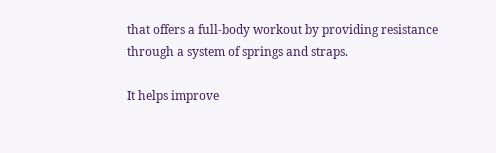that offers a full-body workout by providing resistance through a system of springs and straps.

It helps improve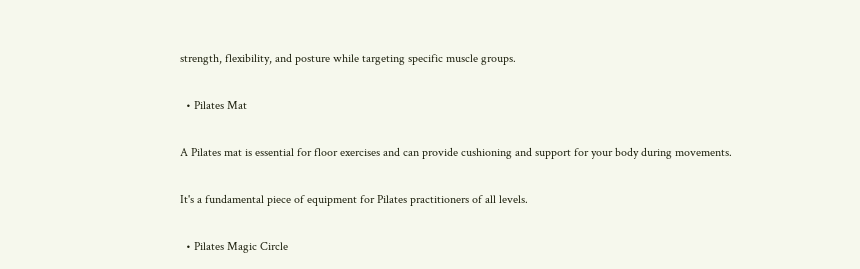strength, flexibility, and posture while targeting specific muscle groups.

  • Pilates Mat

A Pilates mat is essential for floor exercises and can provide cushioning and support for your body during movements.

It's a fundamental piece of equipment for Pilates practitioners of all levels.

  • Pilates Magic Circle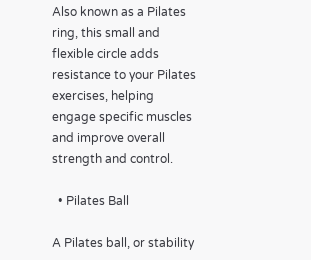Also known as a Pilates ring, this small and flexible circle adds resistance to your Pilates exercises, helping engage specific muscles and improve overall strength and control.

  • Pilates Ball

A Pilates ball, or stability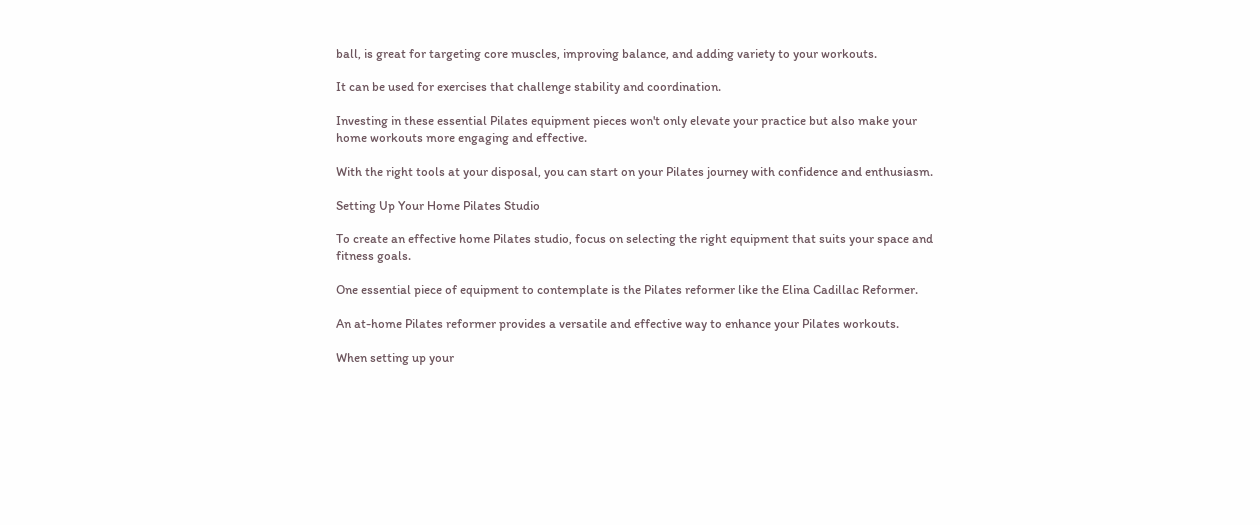ball, is great for targeting core muscles, improving balance, and adding variety to your workouts.

It can be used for exercises that challenge stability and coordination.

Investing in these essential Pilates equipment pieces won't only elevate your practice but also make your home workouts more engaging and effective.

With the right tools at your disposal, you can start on your Pilates journey with confidence and enthusiasm.

Setting Up Your Home Pilates Studio

To create an effective home Pilates studio, focus on selecting the right equipment that suits your space and fitness goals.

One essential piece of equipment to contemplate is the Pilates reformer like the Elina Cadillac Reformer.

An at-home Pilates reformer provides a versatile and effective way to enhance your Pilates workouts.

When setting up your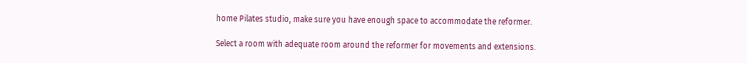home Pilates studio, make sure you have enough space to accommodate the reformer.

Select a room with adequate room around the reformer for movements and extensions.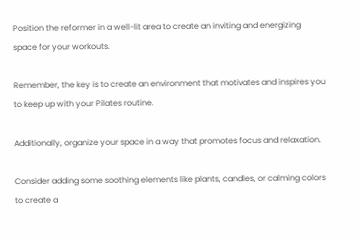Position the reformer in a well-lit area to create an inviting and energizing space for your workouts.

Remember, the key is to create an environment that motivates and inspires you to keep up with your Pilates routine.

Additionally, organize your space in a way that promotes focus and relaxation.

Consider adding some soothing elements like plants, candles, or calming colors to create a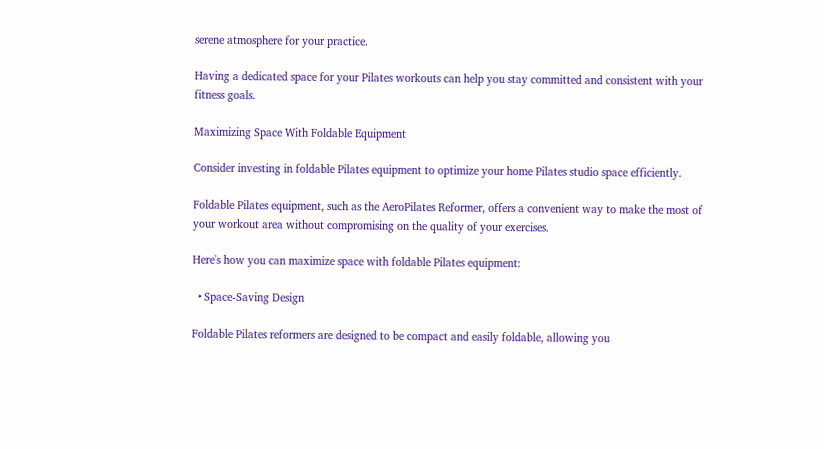serene atmosphere for your practice.

Having a dedicated space for your Pilates workouts can help you stay committed and consistent with your fitness goals.

Maximizing Space With Foldable Equipment

Consider investing in foldable Pilates equipment to optimize your home Pilates studio space efficiently.

Foldable Pilates equipment, such as the AeroPilates Reformer, offers a convenient way to make the most of your workout area without compromising on the quality of your exercises.

Here's how you can maximize space with foldable Pilates equipment:

  • Space-Saving Design

Foldable Pilates reformers are designed to be compact and easily foldable, allowing you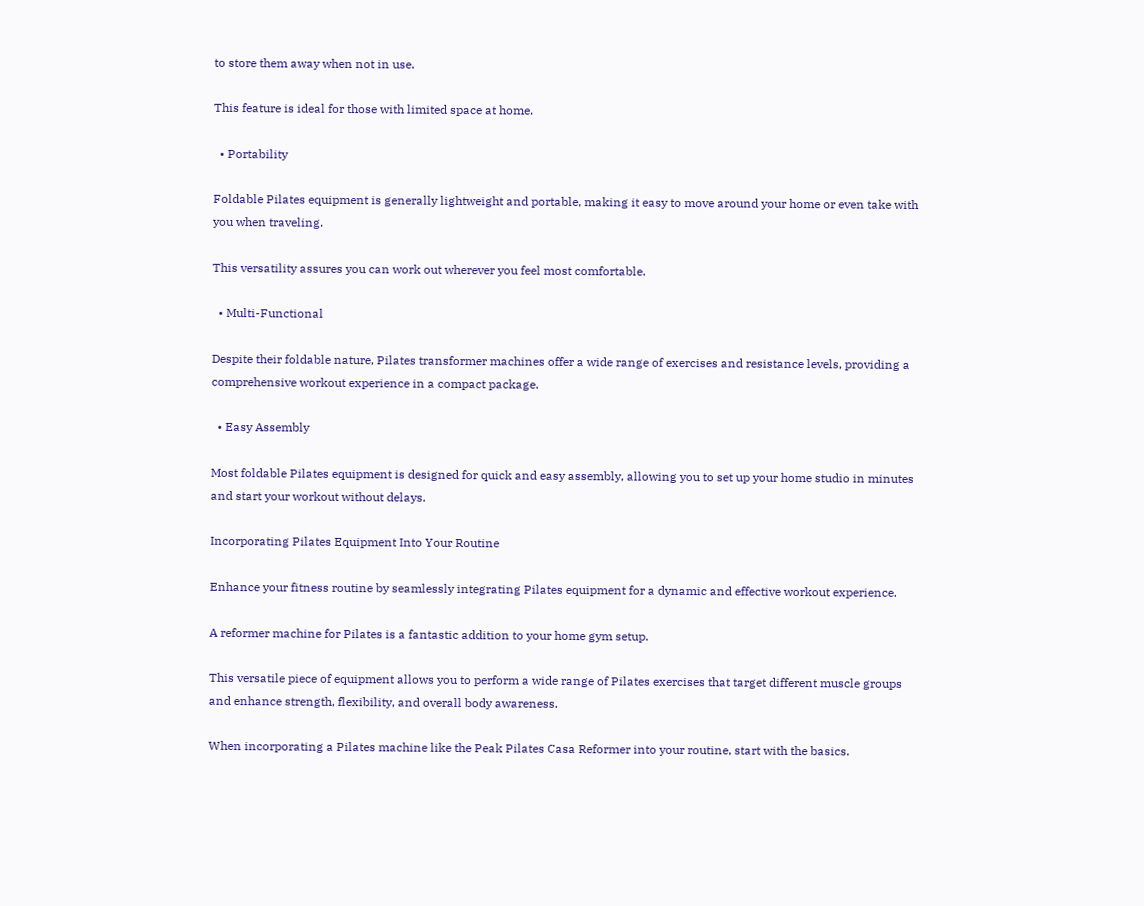to store them away when not in use.

This feature is ideal for those with limited space at home.

  • Portability

Foldable Pilates equipment is generally lightweight and portable, making it easy to move around your home or even take with you when traveling.

This versatility assures you can work out wherever you feel most comfortable.

  • Multi-Functional

Despite their foldable nature, Pilates transformer machines offer a wide range of exercises and resistance levels, providing a comprehensive workout experience in a compact package.

  • Easy Assembly

Most foldable Pilates equipment is designed for quick and easy assembly, allowing you to set up your home studio in minutes and start your workout without delays.

Incorporating Pilates Equipment Into Your Routine

Enhance your fitness routine by seamlessly integrating Pilates equipment for a dynamic and effective workout experience.

A reformer machine for Pilates is a fantastic addition to your home gym setup.

This versatile piece of equipment allows you to perform a wide range of Pilates exercises that target different muscle groups and enhance strength, flexibility, and overall body awareness.

When incorporating a Pilates machine like the Peak Pilates Casa Reformer into your routine, start with the basics.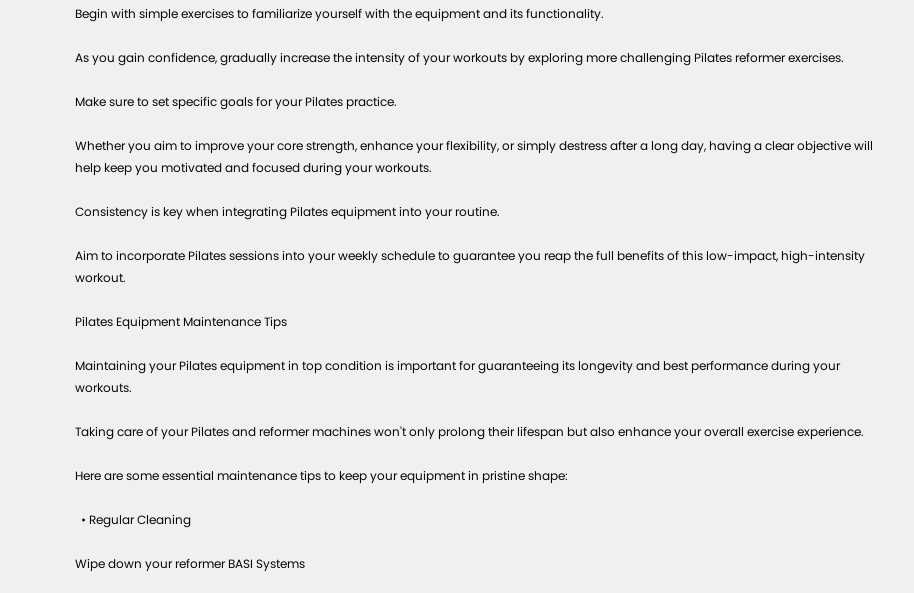Begin with simple exercises to familiarize yourself with the equipment and its functionality.

As you gain confidence, gradually increase the intensity of your workouts by exploring more challenging Pilates reformer exercises.

Make sure to set specific goals for your Pilates practice.

Whether you aim to improve your core strength, enhance your flexibility, or simply destress after a long day, having a clear objective will help keep you motivated and focused during your workouts.

Consistency is key when integrating Pilates equipment into your routine.

Aim to incorporate Pilates sessions into your weekly schedule to guarantee you reap the full benefits of this low-impact, high-intensity workout.

Pilates Equipment Maintenance Tips

Maintaining your Pilates equipment in top condition is important for guaranteeing its longevity and best performance during your workouts.

Taking care of your Pilates and reformer machines won't only prolong their lifespan but also enhance your overall exercise experience.

Here are some essential maintenance tips to keep your equipment in pristine shape:

  • Regular Cleaning

Wipe down your reformer BASI Systems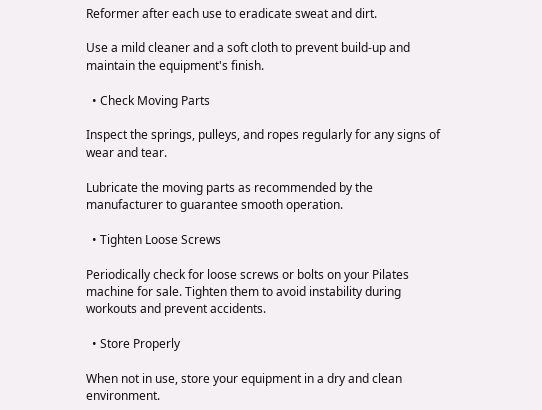Reformer after each use to eradicate sweat and dirt.

Use a mild cleaner and a soft cloth to prevent build-up and maintain the equipment's finish.

  • Check Moving Parts

Inspect the springs, pulleys, and ropes regularly for any signs of wear and tear.

Lubricate the moving parts as recommended by the manufacturer to guarantee smooth operation.

  • Tighten Loose Screws

Periodically check for loose screws or bolts on your Pilates machine for sale. Tighten them to avoid instability during workouts and prevent accidents.

  • Store Properly

When not in use, store your equipment in a dry and clean environment.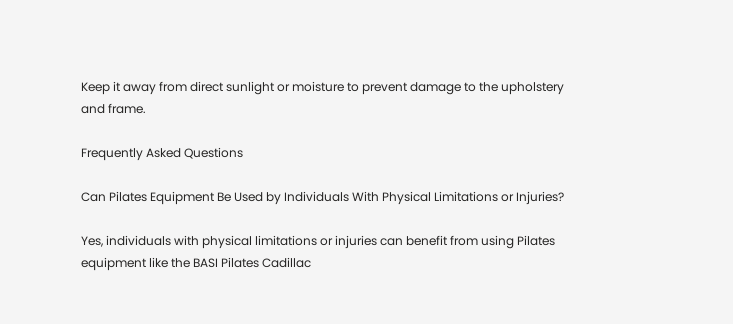Keep it away from direct sunlight or moisture to prevent damage to the upholstery and frame.

Frequently Asked Questions

Can Pilates Equipment Be Used by Individuals With Physical Limitations or Injuries?

Yes, individuals with physical limitations or injuries can benefit from using Pilates equipment like the BASI Pilates Cadillac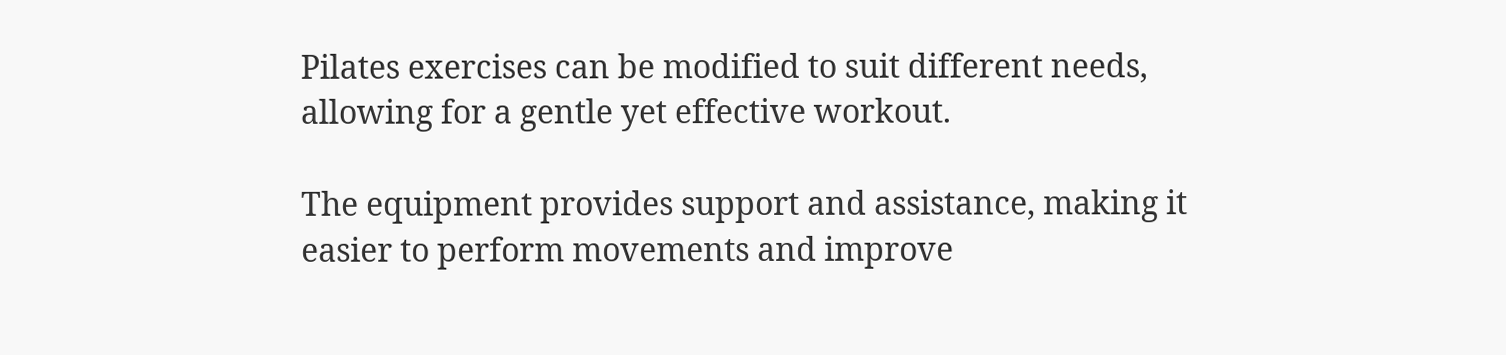Pilates exercises can be modified to suit different needs, allowing for a gentle yet effective workout.

The equipment provides support and assistance, making it easier to perform movements and improve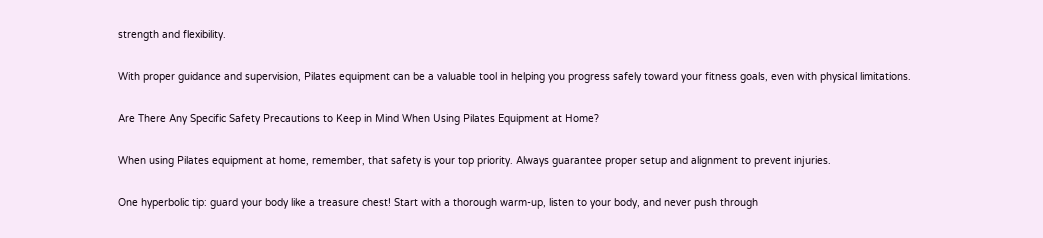strength and flexibility.

With proper guidance and supervision, Pilates equipment can be a valuable tool in helping you progress safely toward your fitness goals, even with physical limitations.

Are There Any Specific Safety Precautions to Keep in Mind When Using Pilates Equipment at Home?

When using Pilates equipment at home, remember, that safety is your top priority. Always guarantee proper setup and alignment to prevent injuries.

One hyperbolic tip: guard your body like a treasure chest! Start with a thorough warm-up, listen to your body, and never push through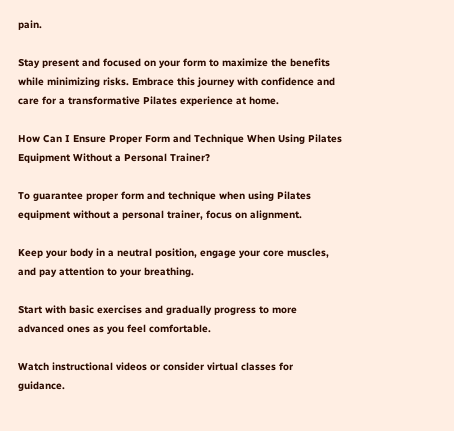pain.

Stay present and focused on your form to maximize the benefits while minimizing risks. Embrace this journey with confidence and care for a transformative Pilates experience at home.

How Can I Ensure Proper Form and Technique When Using Pilates Equipment Without a Personal Trainer?

To guarantee proper form and technique when using Pilates equipment without a personal trainer, focus on alignment.

Keep your body in a neutral position, engage your core muscles, and pay attention to your breathing.

Start with basic exercises and gradually progress to more advanced ones as you feel comfortable.

Watch instructional videos or consider virtual classes for guidance.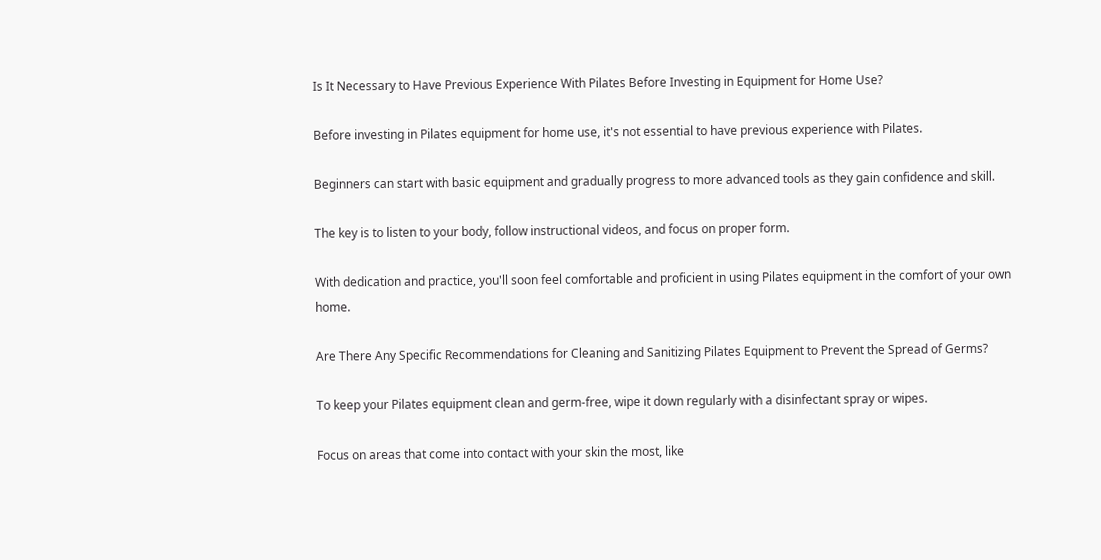Is It Necessary to Have Previous Experience With Pilates Before Investing in Equipment for Home Use?

Before investing in Pilates equipment for home use, it's not essential to have previous experience with Pilates.

Beginners can start with basic equipment and gradually progress to more advanced tools as they gain confidence and skill.

The key is to listen to your body, follow instructional videos, and focus on proper form.

With dedication and practice, you'll soon feel comfortable and proficient in using Pilates equipment in the comfort of your own home.

Are There Any Specific Recommendations for Cleaning and Sanitizing Pilates Equipment to Prevent the Spread of Germs?

To keep your Pilates equipment clean and germ-free, wipe it down regularly with a disinfectant spray or wipes.

Focus on areas that come into contact with your skin the most, like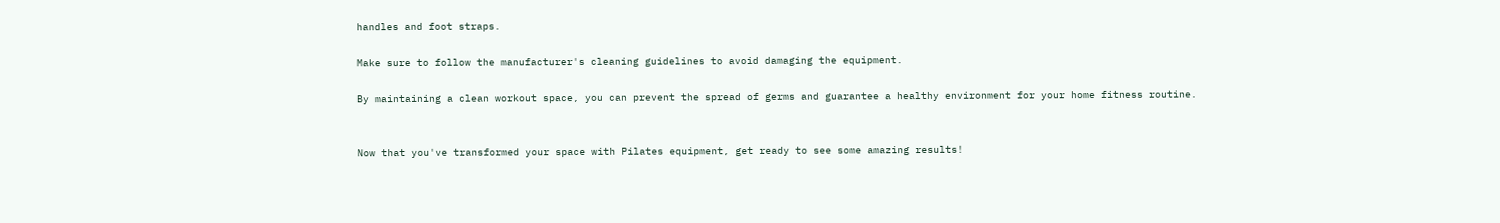handles and foot straps.

Make sure to follow the manufacturer's cleaning guidelines to avoid damaging the equipment.

By maintaining a clean workout space, you can prevent the spread of germs and guarantee a healthy environment for your home fitness routine.


Now that you've transformed your space with Pilates equipment, get ready to see some amazing results!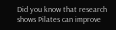Did you know that research shows Pilates can improve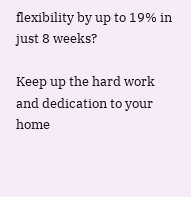flexibility by up to 19% in just 8 weeks?

Keep up the hard work and dedication to your home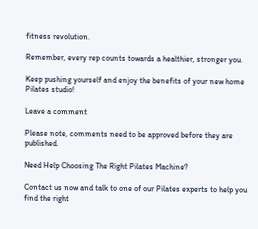fitness revolution.

Remember, every rep counts towards a healthier, stronger you.

Keep pushing yourself and enjoy the benefits of your new home Pilates studio!

Leave a comment

Please note, comments need to be approved before they are published.

Need Help Choosing The Right Pilates Machine?

Contact us now and talk to one of our Pilates experts to help you find the right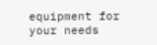equipment for your needs